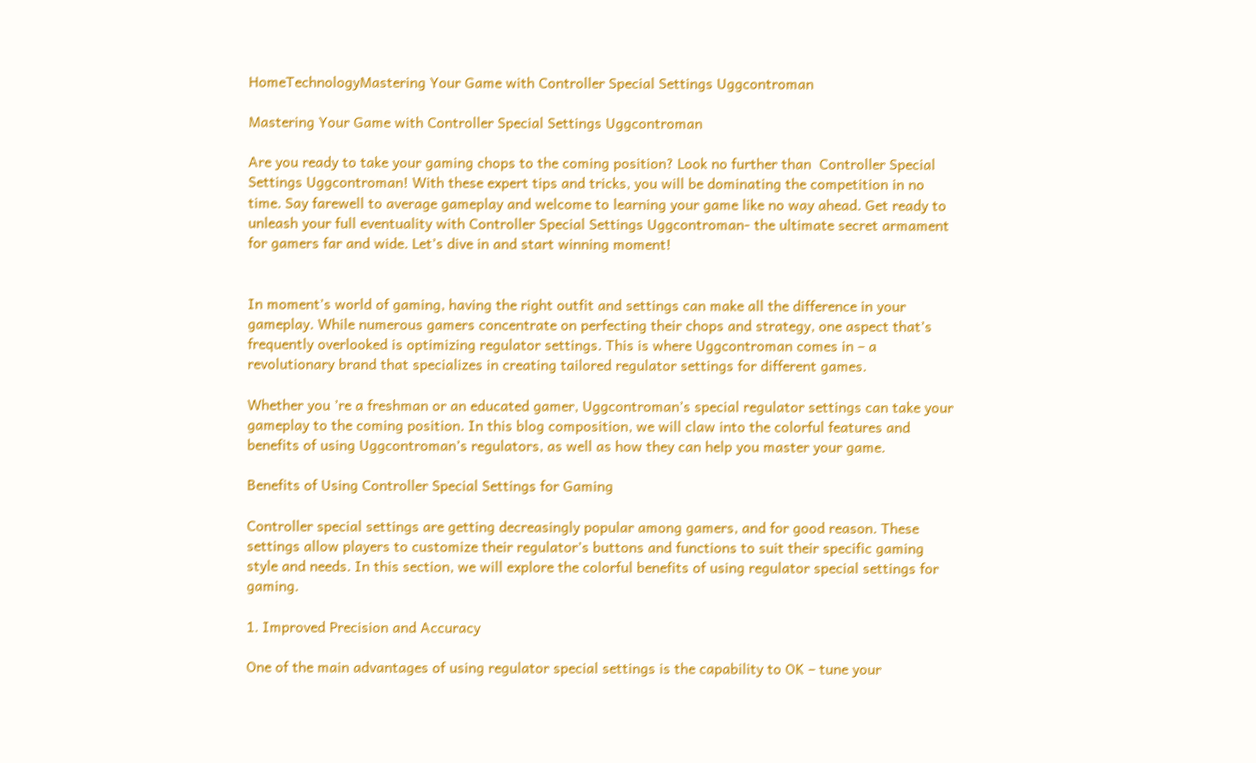HomeTechnologyMastering Your Game with Controller Special Settings Uggcontroman

Mastering Your Game with Controller Special Settings Uggcontroman

Are you ready to take your gaming chops to the coming position? Look no further than  Controller Special Settings Uggcontroman! With these expert tips and tricks, you will be dominating the competition in no time. Say farewell to average gameplay and welcome to learning your game like no way ahead. Get ready to unleash your full eventuality with Controller Special Settings Uggcontroman- the ultimate secret armament for gamers far and wide. Let’s dive in and start winning moment!


In moment’s world of gaming, having the right outfit and settings can make all the difference in your gameplay. While numerous gamers concentrate on perfecting their chops and strategy, one aspect that’s frequently overlooked is optimizing regulator settings. This is where Uggcontroman comes in – a revolutionary brand that specializes in creating tailored regulator settings for different games.

Whether you ’re a freshman or an educated gamer, Uggcontroman’s special regulator settings can take your gameplay to the coming position. In this blog composition, we will claw into the colorful features and benefits of using Uggcontroman’s regulators, as well as how they can help you master your game.

Benefits of Using Controller Special Settings for Gaming

Controller special settings are getting decreasingly popular among gamers, and for good reason. These settings allow players to customize their regulator’s buttons and functions to suit their specific gaming style and needs. In this section, we will explore the colorful benefits of using regulator special settings for gaming.

1. Improved Precision and Accuracy

One of the main advantages of using regulator special settings is the capability to OK – tune your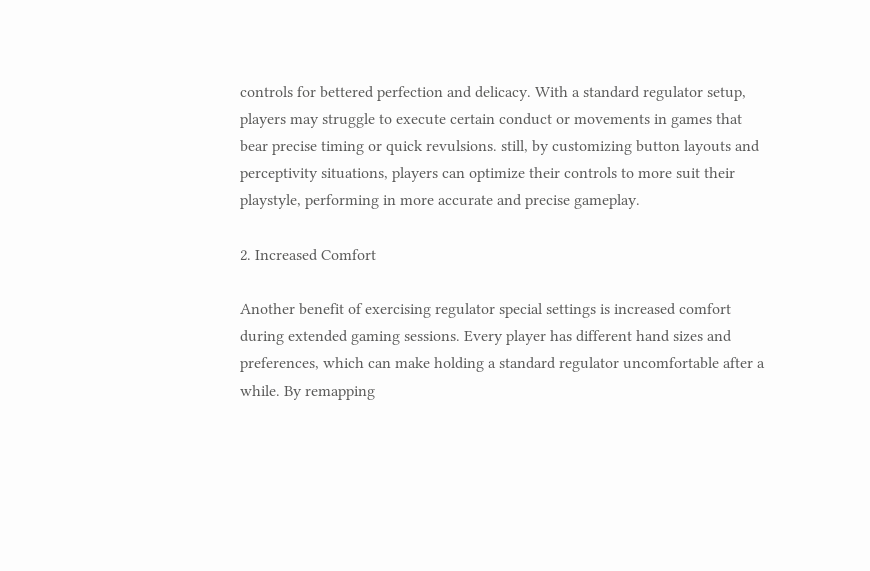controls for bettered perfection and delicacy. With a standard regulator setup, players may struggle to execute certain conduct or movements in games that bear precise timing or quick revulsions. still, by customizing button layouts and perceptivity situations, players can optimize their controls to more suit their playstyle, performing in more accurate and precise gameplay.

2. Increased Comfort

Another benefit of exercising regulator special settings is increased comfort during extended gaming sessions. Every player has different hand sizes and preferences, which can make holding a standard regulator uncomfortable after a while. By remapping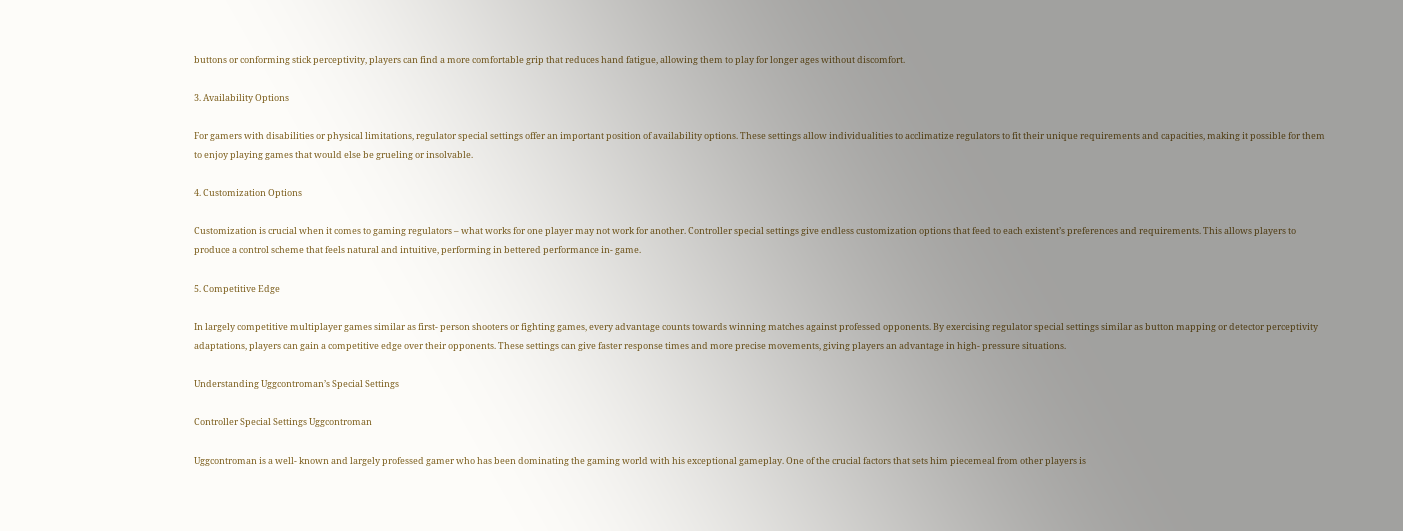buttons or conforming stick perceptivity, players can find a more comfortable grip that reduces hand fatigue, allowing them to play for longer ages without discomfort.

3. Availability Options

For gamers with disabilities or physical limitations, regulator special settings offer an important position of availability options. These settings allow individualities to acclimatize regulators to fit their unique requirements and capacities, making it possible for them to enjoy playing games that would else be grueling or insolvable.

4. Customization Options

Customization is crucial when it comes to gaming regulators – what works for one player may not work for another. Controller special settings give endless customization options that feed to each existent’s preferences and requirements. This allows players to produce a control scheme that feels natural and intuitive, performing in bettered performance in- game.

5. Competitive Edge

In largely competitive multiplayer games similar as first- person shooters or fighting games, every advantage counts towards winning matches against professed opponents. By exercising regulator special settings similar as button mapping or detector perceptivity adaptations, players can gain a competitive edge over their opponents. These settings can give faster response times and more precise movements, giving players an advantage in high- pressure situations.

Understanding Uggcontroman’s Special Settings

Controller Special Settings Uggcontroman

Uggcontroman is a well- known and largely professed gamer who has been dominating the gaming world with his exceptional gameplay. One of the crucial factors that sets him piecemeal from other players is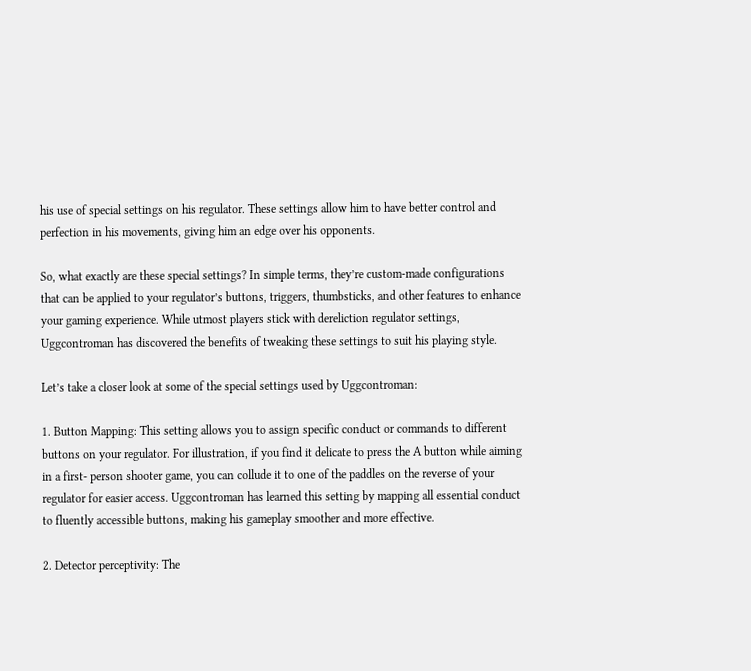his use of special settings on his regulator. These settings allow him to have better control and perfection in his movements, giving him an edge over his opponents.

So, what exactly are these special settings? In simple terms, they’re custom-made configurations that can be applied to your regulator’s buttons, triggers, thumbsticks, and other features to enhance your gaming experience. While utmost players stick with dereliction regulator settings, Uggcontroman has discovered the benefits of tweaking these settings to suit his playing style.

Let’s take a closer look at some of the special settings used by Uggcontroman:

1. Button Mapping: This setting allows you to assign specific conduct or commands to different buttons on your regulator. For illustration, if you find it delicate to press the A button while aiming in a first- person shooter game, you can collude it to one of the paddles on the reverse of your regulator for easier access. Uggcontroman has learned this setting by mapping all essential conduct to fluently accessible buttons, making his gameplay smoother and more effective.

2. Detector perceptivity: The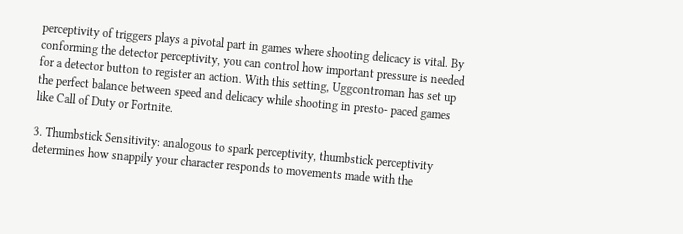perceptivity of triggers plays a pivotal part in games where shooting delicacy is vital. By conforming the detector perceptivity, you can control how important pressure is needed for a detector button to register an action. With this setting, Uggcontroman has set up the perfect balance between speed and delicacy while shooting in presto- paced games like Call of Duty or Fortnite.

3. Thumbstick Sensitivity: analogous to spark perceptivity, thumbstick perceptivity determines how snappily your character responds to movements made with the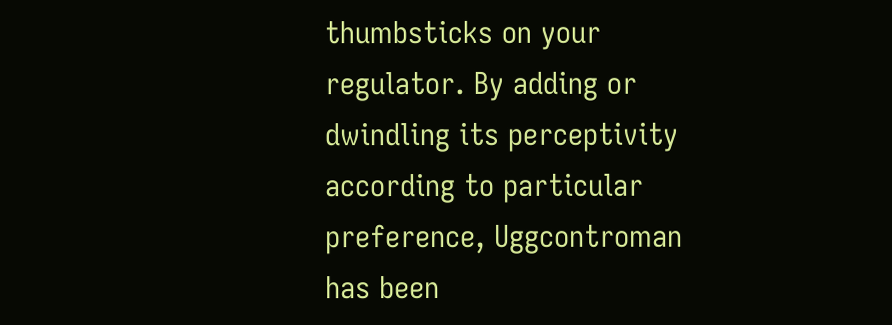thumbsticks on your regulator. By adding or dwindling its perceptivity according to particular preference, Uggcontroman has been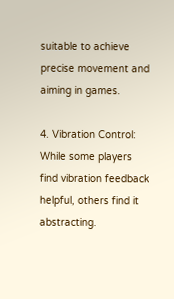suitable to achieve precise movement and aiming in games.

4. Vibration Control: While some players find vibration feedback helpful, others find it abstracting.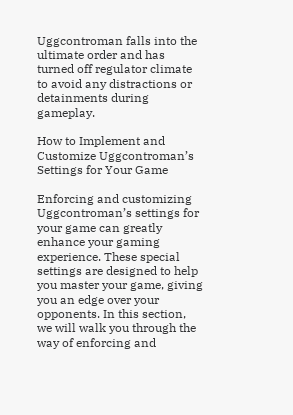Uggcontroman falls into the ultimate order and has turned off regulator climate to avoid any distractions or detainments during gameplay.

How to Implement and Customize Uggcontroman’s Settings for Your Game

Enforcing and customizing Uggcontroman’s settings for your game can greatly enhance your gaming experience. These special settings are designed to help you master your game, giving you an edge over your opponents. In this section, we will walk you through the way of enforcing and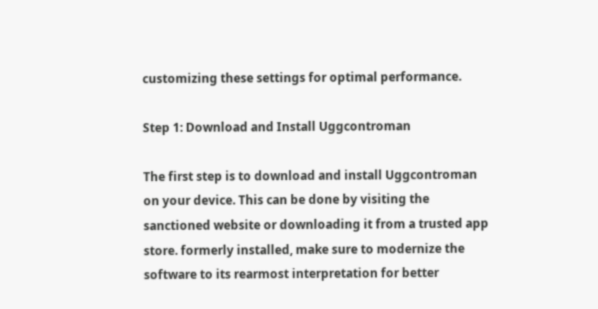customizing these settings for optimal performance.

Step 1: Download and Install Uggcontroman

The first step is to download and install Uggcontroman on your device. This can be done by visiting the sanctioned website or downloading it from a trusted app store. formerly installed, make sure to modernize the software to its rearmost interpretation for better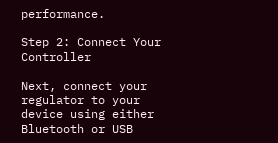performance.

Step 2: Connect Your Controller

Next, connect your regulator to your device using either Bluetooth or USB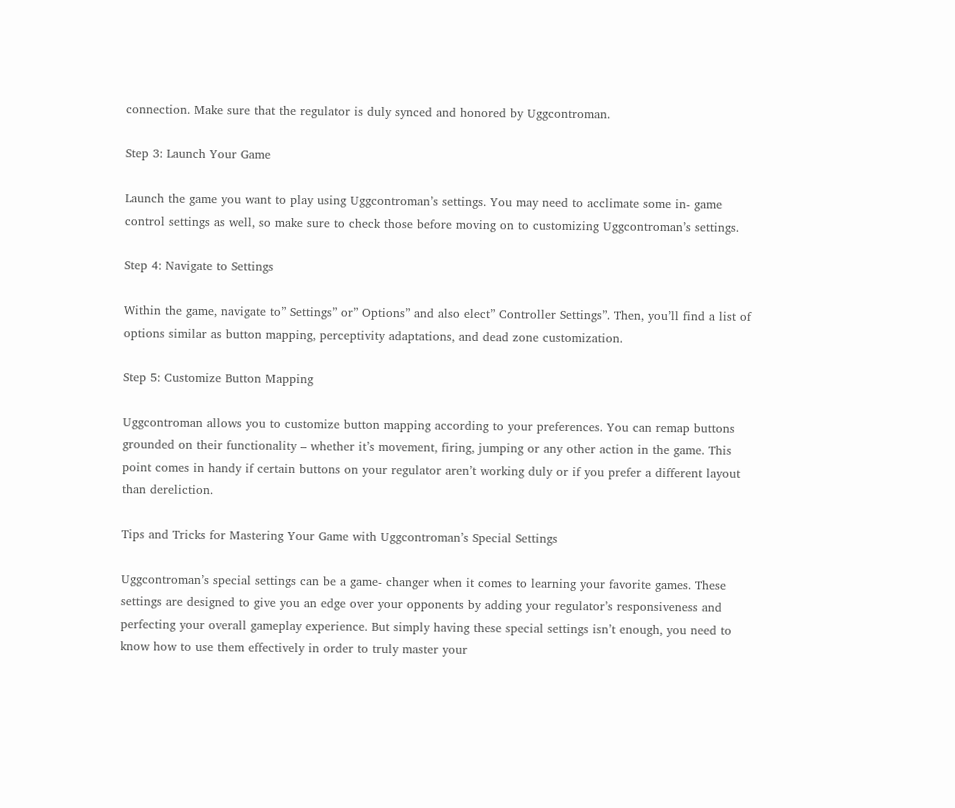connection. Make sure that the regulator is duly synced and honored by Uggcontroman.

Step 3: Launch Your Game

Launch the game you want to play using Uggcontroman’s settings. You may need to acclimate some in- game control settings as well, so make sure to check those before moving on to customizing Uggcontroman’s settings.

Step 4: Navigate to Settings

Within the game, navigate to” Settings” or” Options” and also elect” Controller Settings”. Then, you’ll find a list of options similar as button mapping, perceptivity adaptations, and dead zone customization.

Step 5: Customize Button Mapping

Uggcontroman allows you to customize button mapping according to your preferences. You can remap buttons grounded on their functionality – whether it’s movement, firing, jumping or any other action in the game. This point comes in handy if certain buttons on your regulator aren’t working duly or if you prefer a different layout than dereliction.

Tips and Tricks for Mastering Your Game with Uggcontroman’s Special Settings

Uggcontroman’s special settings can be a game- changer when it comes to learning your favorite games. These settings are designed to give you an edge over your opponents by adding your regulator’s responsiveness and perfecting your overall gameplay experience. But simply having these special settings isn’t enough, you need to know how to use them effectively in order to truly master your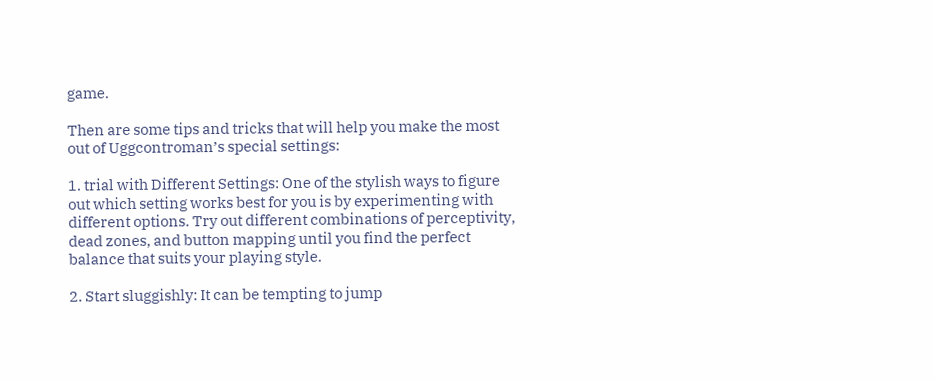game.

Then are some tips and tricks that will help you make the most out of Uggcontroman’s special settings:

1. trial with Different Settings: One of the stylish ways to figure out which setting works best for you is by experimenting with different options. Try out different combinations of perceptivity, dead zones, and button mapping until you find the perfect balance that suits your playing style.

2. Start sluggishly: It can be tempting to jump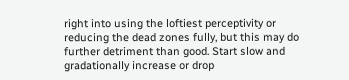right into using the loftiest perceptivity or reducing the dead zones fully, but this may do further detriment than good. Start slow and gradationally increase or drop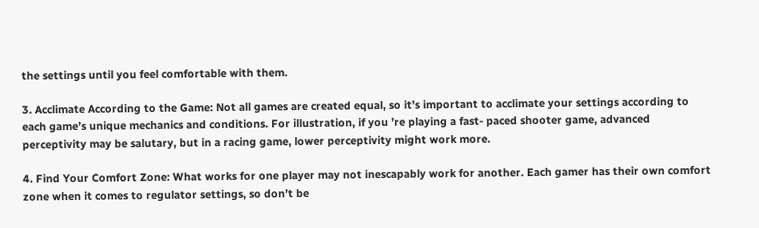the settings until you feel comfortable with them.

3. Acclimate According to the Game: Not all games are created equal, so it’s important to acclimate your settings according to each game’s unique mechanics and conditions. For illustration, if you ’re playing a fast- paced shooter game, advanced perceptivity may be salutary, but in a racing game, lower perceptivity might work more.

4. Find Your Comfort Zone: What works for one player may not inescapably work for another. Each gamer has their own comfort zone when it comes to regulator settings, so don’t be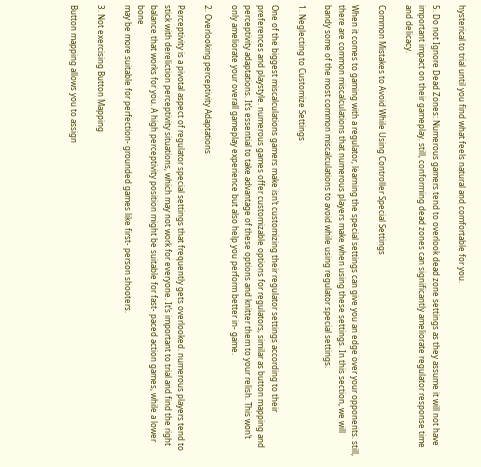hysterical to trial until you find what feels natural and comfortable for you.

5. Do not Ignore Dead Zones: Numerous gamers tend to overlook dead zone settings as they assume it will not have important impact on their gameplay. still, conforming dead zones can significantly ameliorate regulator response time and delicacy.

Common Mistakes to Avoid While Using Controller Special Settings

When it comes to gaming with a regulator, learning the special settings can give you an edge over your opponents. still, there are common miscalculations that numerous players make when using these settings. In this section, we will bandy some of the most common miscalculations to avoid while using regulator special settings.

1. Neglecting to Customize Settings

One of the biggest miscalculations gamers make isn’t customizing their regulator settings according to their preferences and playstyle. numerous games offer customizable options for regulators, similar as button mapping and perceptivity adaptations. It’s essential to take advantage of these options and knitter them to your relish. This won’t only ameliorate your overall gameplay experience but also help you perform better in- game.

2. Overlooking perceptivity Adaptations

Perceptivity is a pivotal aspect of regulator special settings that frequently gets overlooked. numerous players tend to stick with dereliction perceptivity situations, which may not work for everyone. It’s important to trial and find the right balance that works for you. A high perceptivity position might be suitable for fast- paced action games, while a lower bone
may be more suitable for perfection- grounded games like first- person shooters.

3. Not exercising Button Mapping

Button mapping allows you to assign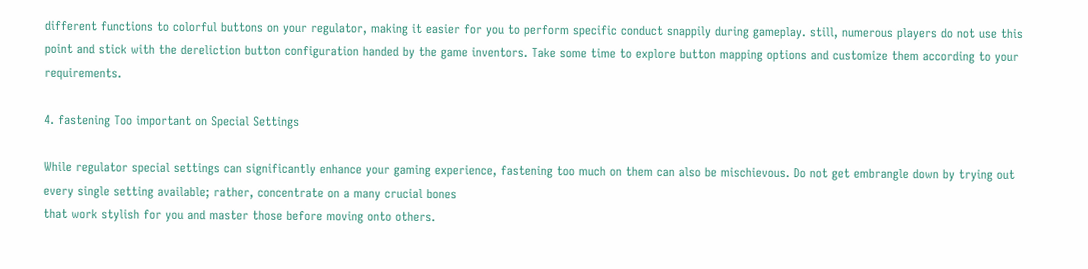different functions to colorful buttons on your regulator, making it easier for you to perform specific conduct snappily during gameplay. still, numerous players do not use this point and stick with the dereliction button configuration handed by the game inventors. Take some time to explore button mapping options and customize them according to your requirements.

4. fastening Too important on Special Settings

While regulator special settings can significantly enhance your gaming experience, fastening too much on them can also be mischievous. Do not get embrangle down by trying out every single setting available; rather, concentrate on a many crucial bones
that work stylish for you and master those before moving onto others.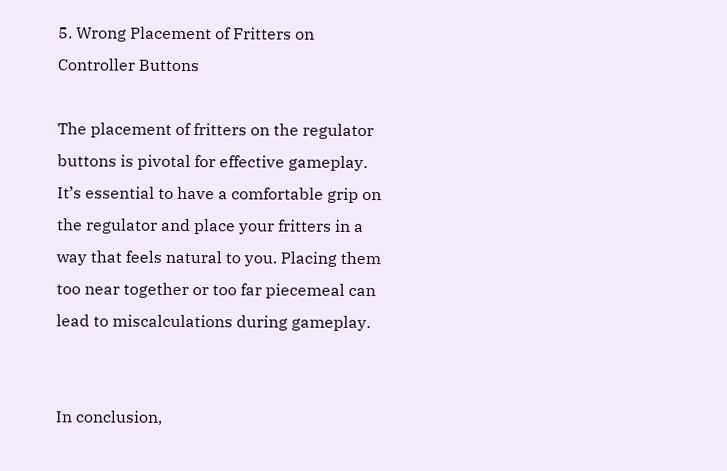5. Wrong Placement of Fritters on Controller Buttons

The placement of fritters on the regulator buttons is pivotal for effective gameplay. It’s essential to have a comfortable grip on the regulator and place your fritters in a way that feels natural to you. Placing them too near together or too far piecemeal can lead to miscalculations during gameplay.


In conclusion,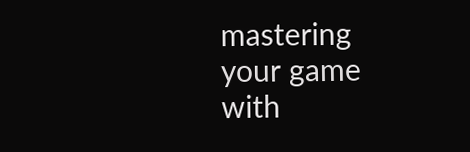mastering your game with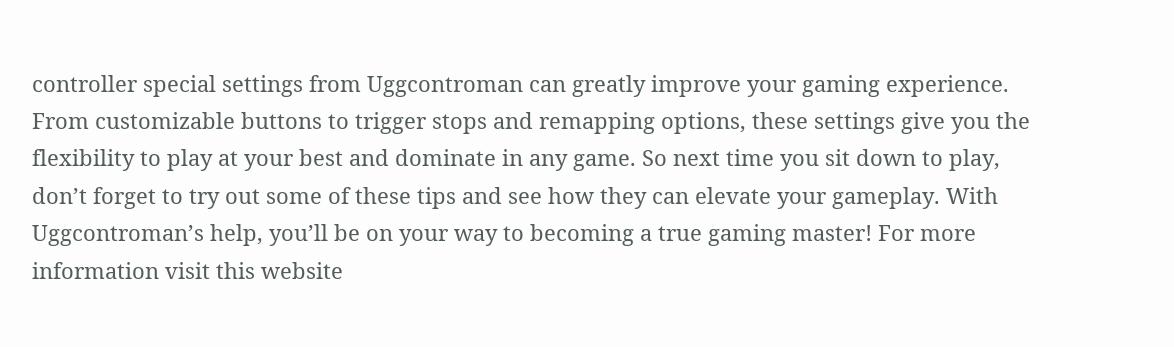controller special settings from Uggcontroman can greatly improve your gaming experience. From customizable buttons to trigger stops and remapping options, these settings give you the flexibility to play at your best and dominate in any game. So next time you sit down to play, don’t forget to try out some of these tips and see how they can elevate your gameplay. With Uggcontroman’s help, you’ll be on your way to becoming a true gaming master! For more information visit this website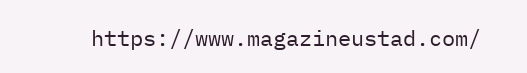https://www.magazineustad.com/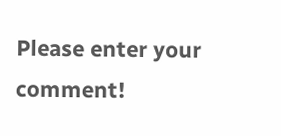Please enter your comment!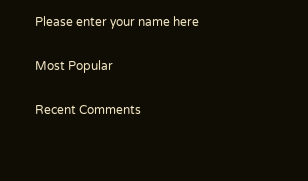Please enter your name here

Most Popular

Recent Comments